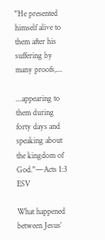"He presented himself alive to them after his suffering by many proofs,...

...appearing to them during forty days and speaking about the kingdom of God."—Acts 1:3 ESV

What happened between Jesus’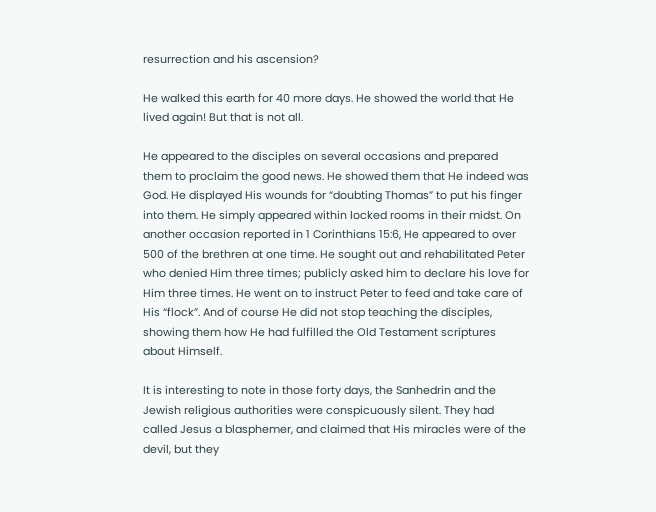resurrection and his ascension?

He walked this earth for 40 more days. He showed the world that He lived again! But that is not all.

He appeared to the disciples on several occasions and prepared them to proclaim the good news. He showed them that He indeed was God. He displayed His wounds for “doubting Thomas” to put his finger into them. He simply appeared within locked rooms in their midst. On another occasion reported in 1 Corinthians 15:6, He appeared to over 500 of the brethren at one time. He sought out and rehabilitated Peter who denied Him three times; publicly asked him to declare his love for Him three times. He went on to instruct Peter to feed and take care of His “flock”. And of course He did not stop teaching the disciples, showing them how He had fulfilled the Old Testament scriptures about Himself.

It is interesting to note in those forty days, the Sanhedrin and the Jewish religious authorities were conspicuously silent. They had called Jesus a blasphemer, and claimed that His miracles were of the devil, but they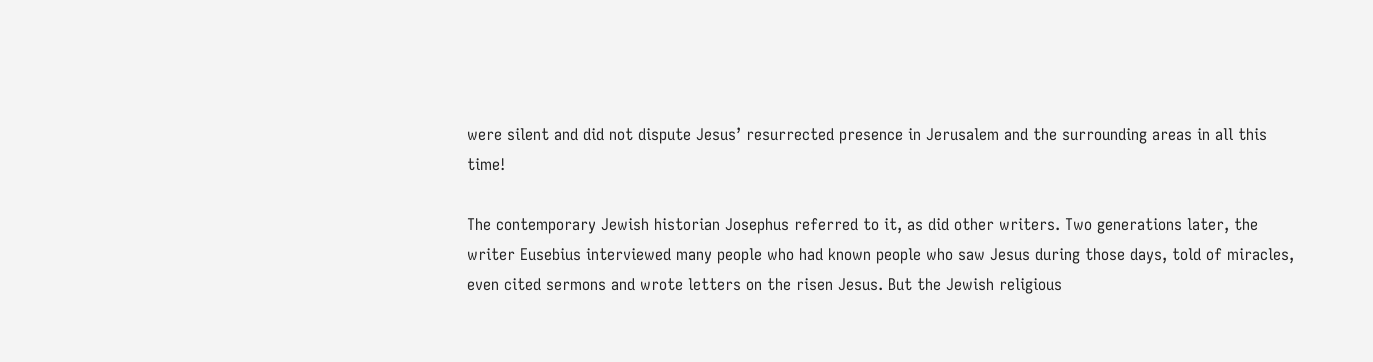were silent and did not dispute Jesus’ resurrected presence in Jerusalem and the surrounding areas in all this time!

The contemporary Jewish historian Josephus referred to it, as did other writers. Two generations later, the writer Eusebius interviewed many people who had known people who saw Jesus during those days, told of miracles, even cited sermons and wrote letters on the risen Jesus. But the Jewish religious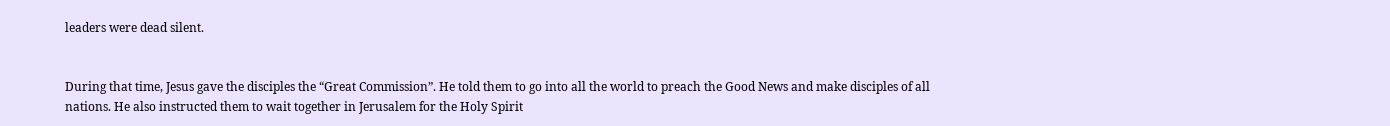leaders were dead silent.


During that time, Jesus gave the disciples the “Great Commission”. He told them to go into all the world to preach the Good News and make disciples of all nations. He also instructed them to wait together in Jerusalem for the Holy Spirit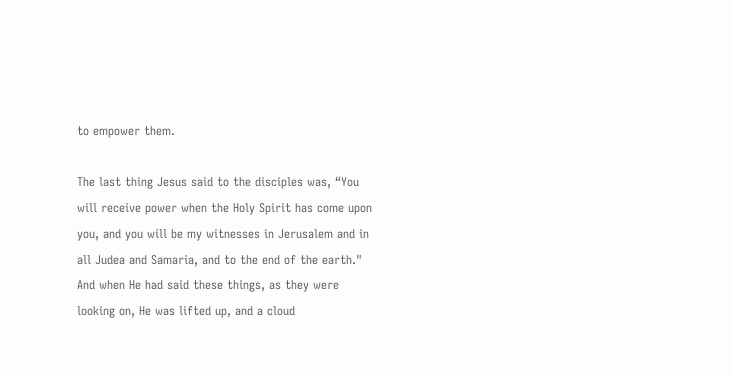to empower them.

The last thing Jesus said to the disciples was, “You will receive power when the Holy Spirit has come upon you, and you will be my witnesses in Jerusalem and in all Judea and Samaria, and to the end of the earth." And when He had said these things, as they were looking on, He was lifted up, and a cloud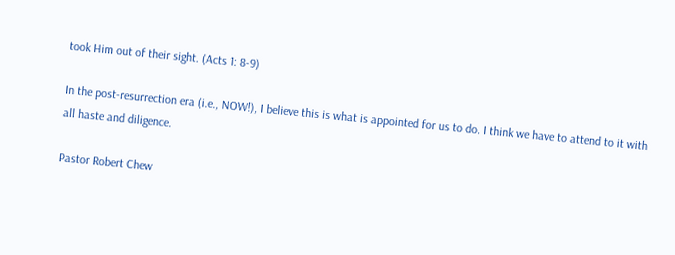took Him out of their sight. (Acts 1: 8-9)

In the post-resurrection era (i.e., NOW!), I believe this is what is appointed for us to do. I think we have to attend to it with all haste and diligence.

Pastor Robert Chew